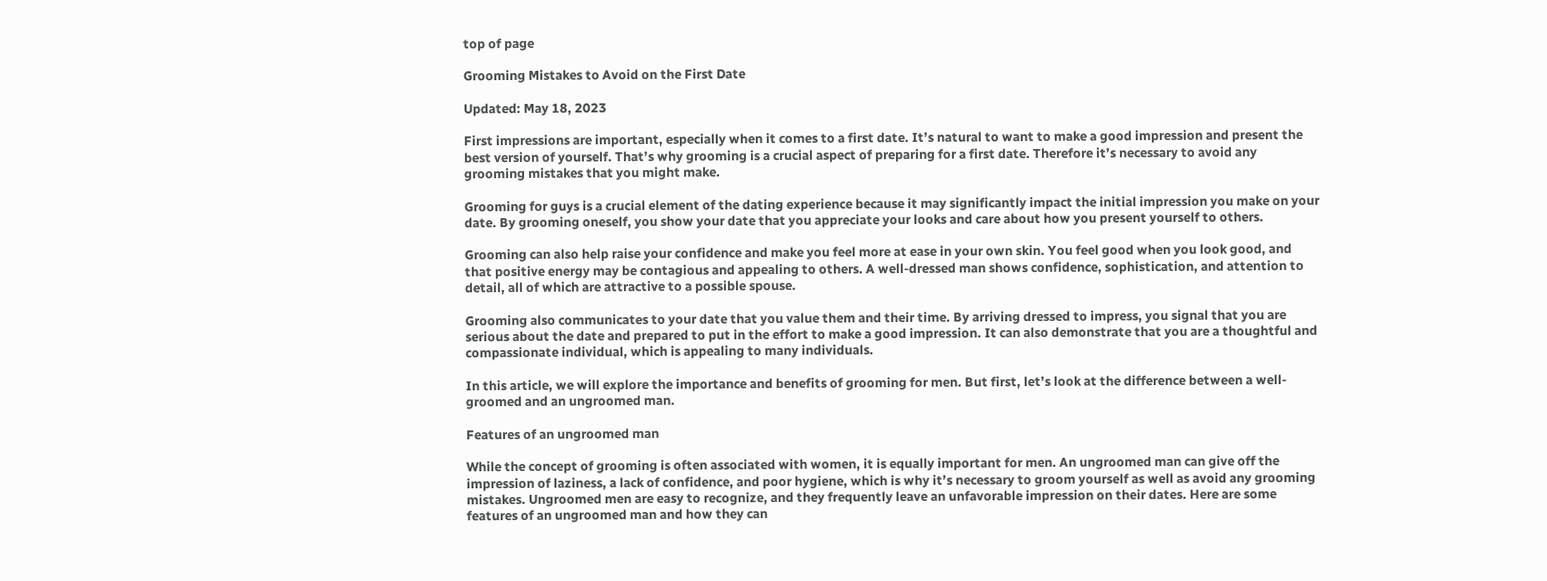top of page

Grooming Mistakes to Avoid on the First Date

Updated: May 18, 2023

First impressions are important, especially when it comes to a first date. It’s natural to want to make a good impression and present the best version of yourself. That’s why grooming is a crucial aspect of preparing for a first date. Therefore it’s necessary to avoid any grooming mistakes that you might make.

Grooming for guys is a crucial element of the dating experience because it may significantly impact the initial impression you make on your date. By grooming oneself, you show your date that you appreciate your looks and care about how you present yourself to others.

Grooming can also help raise your confidence and make you feel more at ease in your own skin. You feel good when you look good, and that positive energy may be contagious and appealing to others. A well-dressed man shows confidence, sophistication, and attention to detail, all of which are attractive to a possible spouse.

Grooming also communicates to your date that you value them and their time. By arriving dressed to impress, you signal that you are serious about the date and prepared to put in the effort to make a good impression. It can also demonstrate that you are a thoughtful and compassionate individual, which is appealing to many individuals.

In this article, we will explore the importance and benefits of grooming for men. But first, let’s look at the difference between a well-groomed and an ungroomed man.

Features of an ungroomed man

While the concept of grooming is often associated with women, it is equally important for men. An ungroomed man can give off the impression of laziness, a lack of confidence, and poor hygiene, which is why it’s necessary to groom yourself as well as avoid any grooming mistakes. Ungroomed men are easy to recognize, and they frequently leave an unfavorable impression on their dates. Here are some features of an ungroomed man and how they can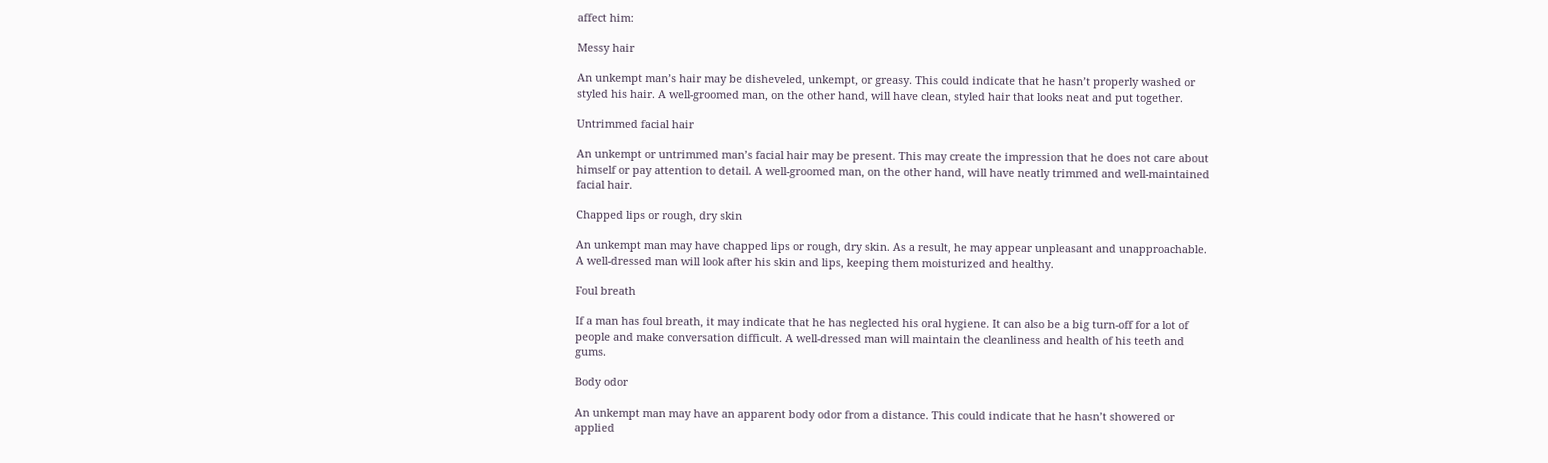affect him:

Messy hair

An unkempt man’s hair may be disheveled, unkempt, or greasy. This could indicate that he hasn’t properly washed or styled his hair. A well-groomed man, on the other hand, will have clean, styled hair that looks neat and put together.

Untrimmed facial hair

An unkempt or untrimmed man’s facial hair may be present. This may create the impression that he does not care about himself or pay attention to detail. A well-groomed man, on the other hand, will have neatly trimmed and well-maintained facial hair.

Chapped lips or rough, dry skin

An unkempt man may have chapped lips or rough, dry skin. As a result, he may appear unpleasant and unapproachable. A well-dressed man will look after his skin and lips, keeping them moisturized and healthy.

Foul breath

If a man has foul breath, it may indicate that he has neglected his oral hygiene. It can also be a big turn-off for a lot of people and make conversation difficult. A well-dressed man will maintain the cleanliness and health of his teeth and gums.

Body odor

An unkempt man may have an apparent body odor from a distance. This could indicate that he hasn’t showered or applied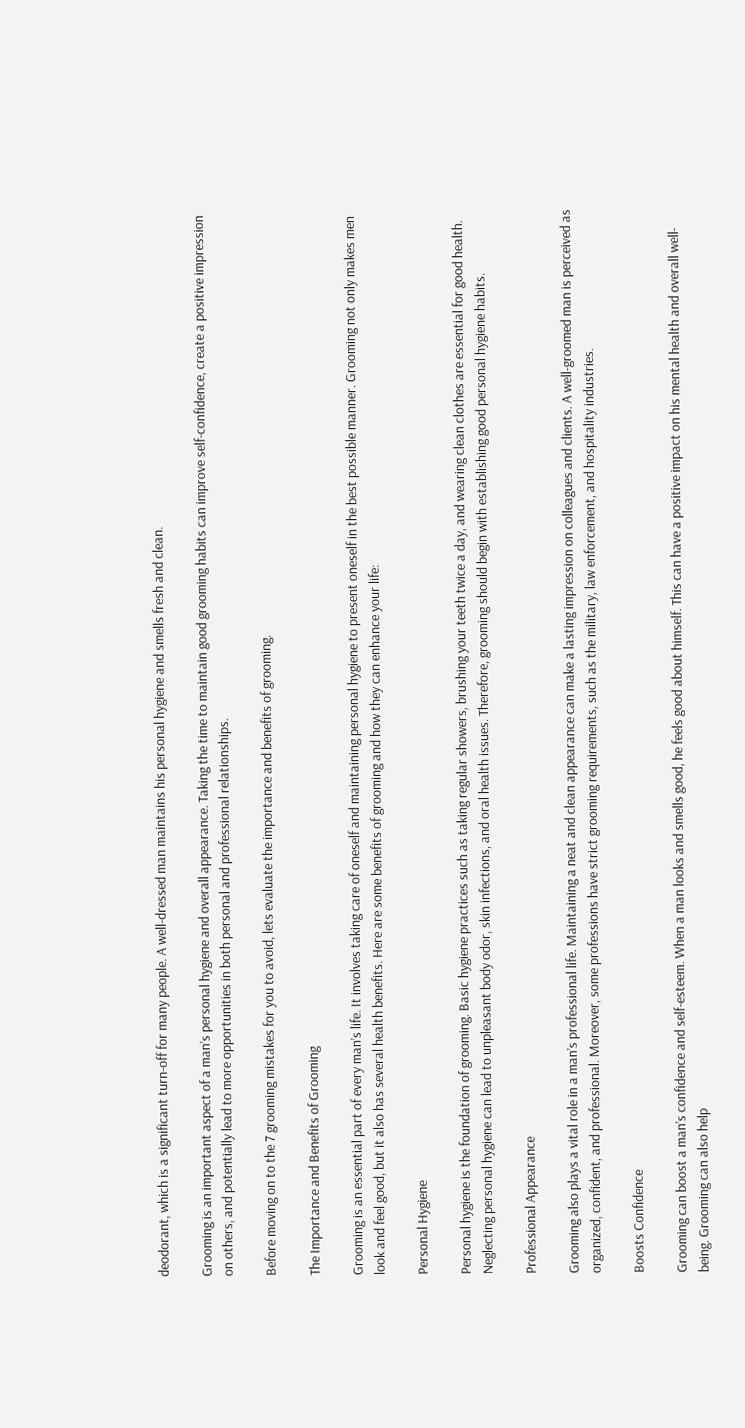deodorant, which is a significant turn-off for many people. A well-dressed man maintains his personal hygiene and smells fresh and clean.

Grooming is an important aspect of a man’s personal hygiene and overall appearance. Taking the time to maintain good grooming habits can improve self-confidence, create a positive impression on others, and potentially lead to more opportunities in both personal and professional relationships.

Before moving on to the 7 grooming mistakes for you to avoid, lets evaluate the importance and benefits of grooming.

The Importance and Benefits of Grooming

Grooming is an essential part of every man’s life. It involves taking care of oneself and maintaining personal hygiene to present oneself in the best possible manner. Grooming not only makes men look and feel good, but it also has several health benefits. Here are some benefits of grooming and how they can enhance your life:

Personal Hygiene

Personal hygiene is the foundation of grooming. Basic hygiene practices such as taking regular showers, brushing your teeth twice a day, and wearing clean clothes are essential for good health. Neglecting personal hygiene can lead to unpleasant body odor, skin infections, and oral health issues. Therefore, grooming should begin with establishing good personal hygiene habits.

Professional Appearance

Grooming also plays a vital role in a man’s professional life. Maintaining a neat and clean appearance can make a lasting impression on colleagues and clients. A well-groomed man is perceived as organized, confident, and professional. Moreover, some professions have strict grooming requirements, such as the military, law enforcement, and hospitality industries.

Boosts Confidence

Grooming can boost a man’s confidence and self-esteem. When a man looks and smells good, he feels good about himself. This can have a positive impact on his mental health and overall well-being. Grooming can also help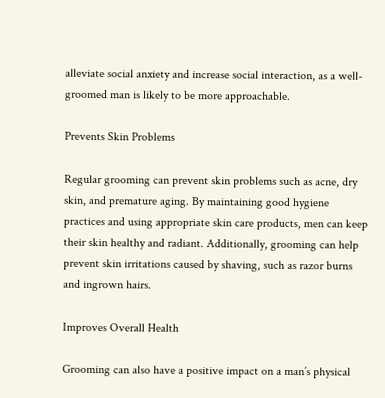alleviate social anxiety and increase social interaction, as a well-groomed man is likely to be more approachable.

Prevents Skin Problems

Regular grooming can prevent skin problems such as acne, dry skin, and premature aging. By maintaining good hygiene practices and using appropriate skin care products, men can keep their skin healthy and radiant. Additionally, grooming can help prevent skin irritations caused by shaving, such as razor burns and ingrown hairs.

Improves Overall Health

Grooming can also have a positive impact on a man’s physical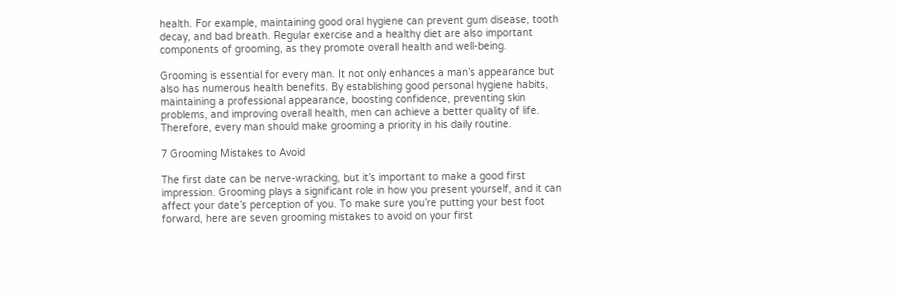health. For example, maintaining good oral hygiene can prevent gum disease, tooth decay, and bad breath. Regular exercise and a healthy diet are also important components of grooming, as they promote overall health and well-being.

Grooming is essential for every man. It not only enhances a man’s appearance but also has numerous health benefits. By establishing good personal hygiene habits, maintaining a professional appearance, boosting confidence, preventing skin problems, and improving overall health, men can achieve a better quality of life. Therefore, every man should make grooming a priority in his daily routine.

7 Grooming Mistakes to Avoid

The first date can be nerve-wracking, but it’s important to make a good first impression. Grooming plays a significant role in how you present yourself, and it can affect your date’s perception of you. To make sure you’re putting your best foot forward, here are seven grooming mistakes to avoid on your first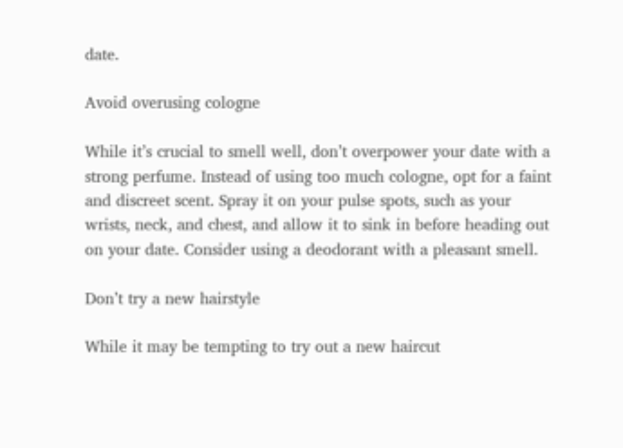date.

Avoid overusing cologne

While it’s crucial to smell well, don’t overpower your date with a strong perfume. Instead of using too much cologne, opt for a faint and discreet scent. Spray it on your pulse spots, such as your wrists, neck, and chest, and allow it to sink in before heading out on your date. Consider using a deodorant with a pleasant smell.

Don’t try a new hairstyle

While it may be tempting to try out a new haircut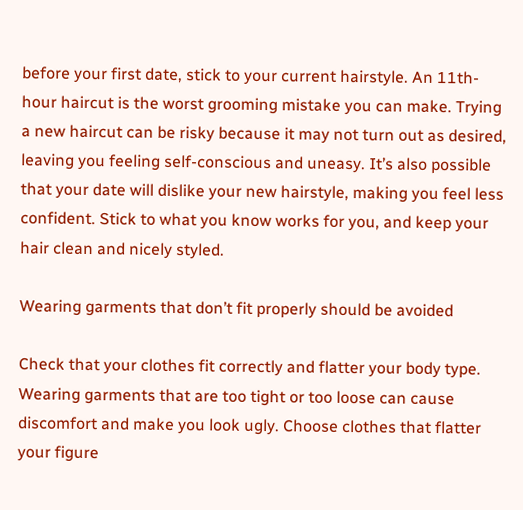before your first date, stick to your current hairstyle. An 11th-hour haircut is the worst grooming mistake you can make. Trying a new haircut can be risky because it may not turn out as desired, leaving you feeling self-conscious and uneasy. It’s also possible that your date will dislike your new hairstyle, making you feel less confident. Stick to what you know works for you, and keep your hair clean and nicely styled.

Wearing garments that don’t fit properly should be avoided

Check that your clothes fit correctly and flatter your body type. Wearing garments that are too tight or too loose can cause discomfort and make you look ugly. Choose clothes that flatter your figure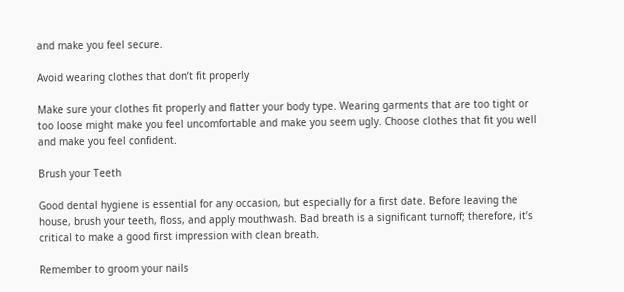and make you feel secure.

Avoid wearing clothes that don’t fit properly

Make sure your clothes fit properly and flatter your body type. Wearing garments that are too tight or too loose might make you feel uncomfortable and make you seem ugly. Choose clothes that fit you well and make you feel confident.

Brush your Teeth

Good dental hygiene is essential for any occasion, but especially for a first date. Before leaving the house, brush your teeth, floss, and apply mouthwash. Bad breath is a significant turnoff; therefore, it’s critical to make a good first impression with clean breath.

Remember to groom your nails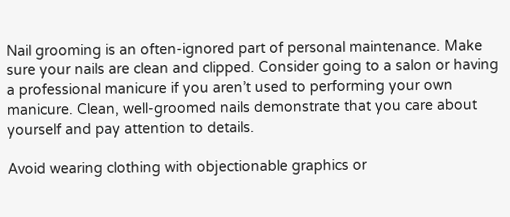Nail grooming is an often-ignored part of personal maintenance. Make sure your nails are clean and clipped. Consider going to a salon or having a professional manicure if you aren’t used to performing your own manicure. Clean, well-groomed nails demonstrate that you care about yourself and pay attention to details.

Avoid wearing clothing with objectionable graphics or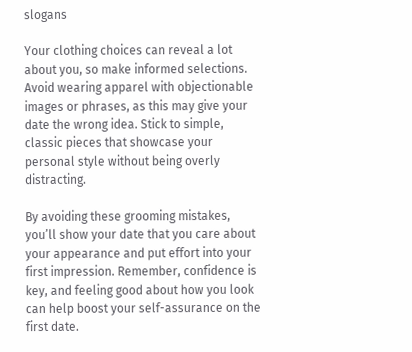slogans

Your clothing choices can reveal a lot about you, so make informed selections. Avoid wearing apparel with objectionable images or phrases, as this may give your date the wrong idea. Stick to simple, classic pieces that showcase your personal style without being overly distracting.

By avoiding these grooming mistakes, you’ll show your date that you care about your appearance and put effort into your first impression. Remember, confidence is key, and feeling good about how you look can help boost your self-assurance on the first date.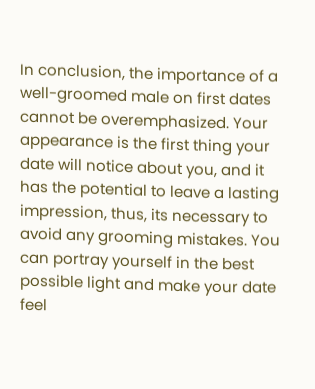In conclusion, the importance of a well-groomed male on first dates cannot be overemphasized. Your appearance is the first thing your date will notice about you, and it has the potential to leave a lasting impression, thus, its necessary to avoid any grooming mistakes. You can portray yourself in the best possible light and make your date feel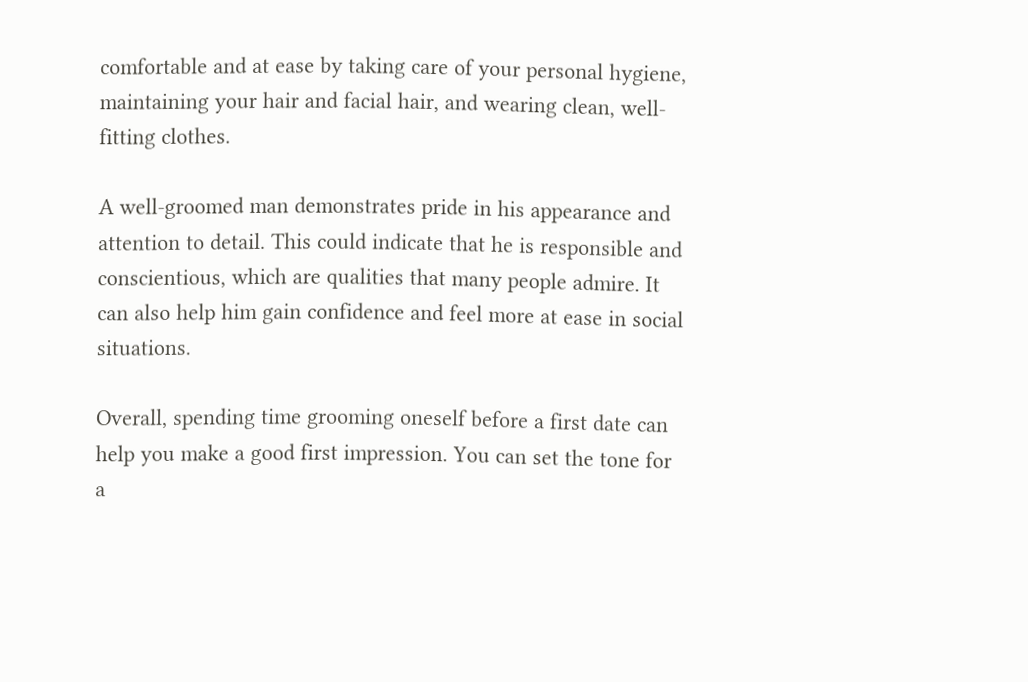comfortable and at ease by taking care of your personal hygiene, maintaining your hair and facial hair, and wearing clean, well-fitting clothes.

A well-groomed man demonstrates pride in his appearance and attention to detail. This could indicate that he is responsible and conscientious, which are qualities that many people admire. It can also help him gain confidence and feel more at ease in social situations.

Overall, spending time grooming oneself before a first date can help you make a good first impression. You can set the tone for a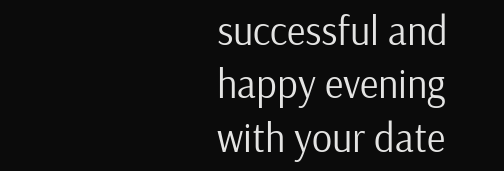successful and happy evening with your date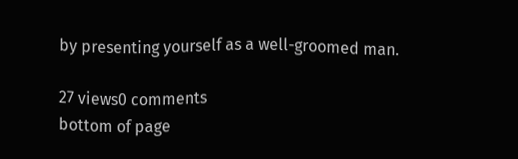by presenting yourself as a well-groomed man.

27 views0 comments
bottom of page